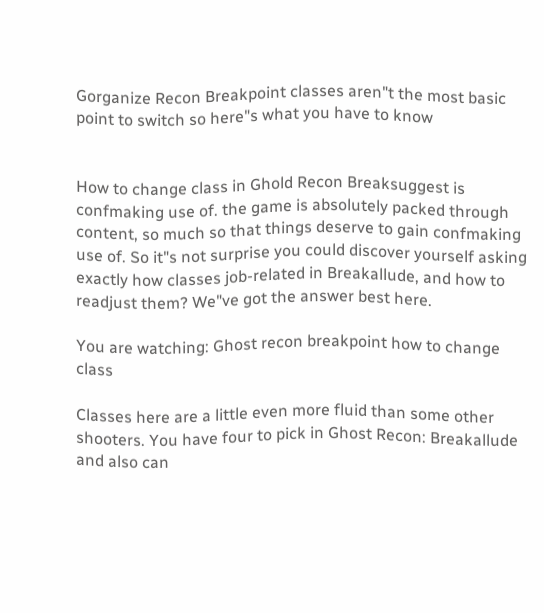Gorganize Recon Breakpoint classes aren"t the most basic point to switch so here"s what you have to know


How to change class in Ghold Recon Breaksuggest is confmaking use of. the game is absolutely packed through content, so much so that things deserve to gain confmaking use of. So it"s not surprise you could discover yourself asking exactly how classes job-related in Breakallude, and how to readjust them? We"ve got the answer best here.

You are watching: Ghost recon breakpoint how to change class

Classes here are a little even more fluid than some other shooters. You have four to pick in Ghost Recon: Breakallude and also can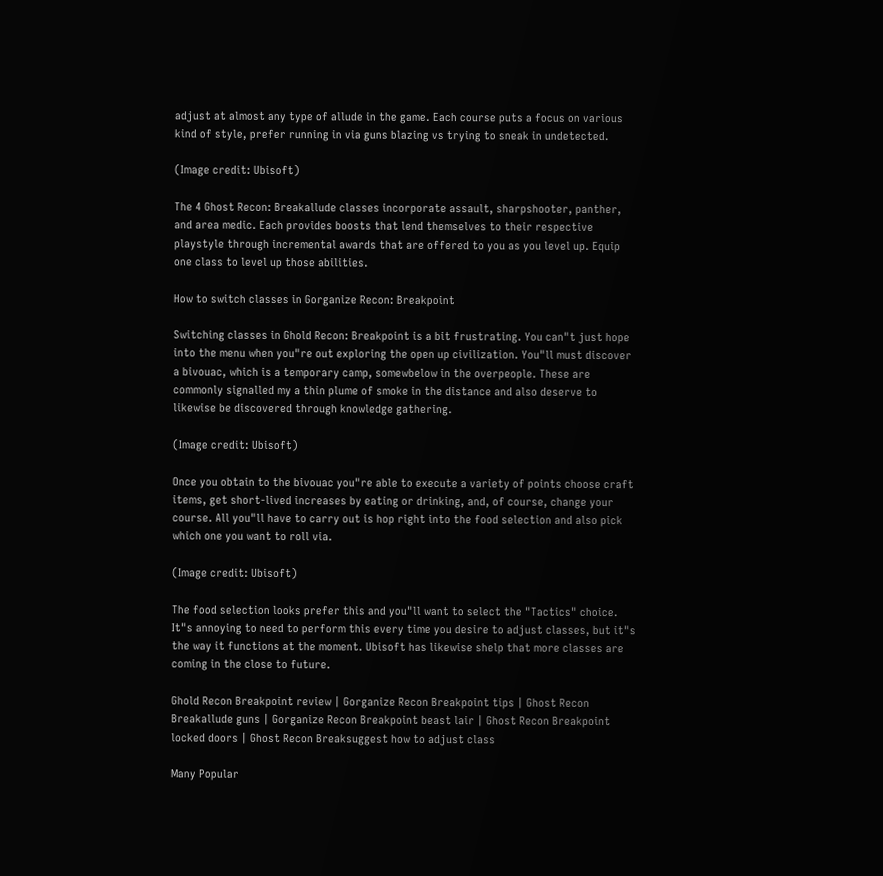adjust at almost any type of allude in the game. Each course puts a focus on various kind of style, prefer running in via guns blazing vs trying to sneak in undetected.

(Image credit: Ubisoft)

The 4 Ghost Recon: Breakallude classes incorporate assault, sharpshooter, panther, and area medic. Each provides boosts that lend themselves to their respective playstyle through incremental awards that are offered to you as you level up. Equip one class to level up those abilities.

How to switch classes in Gorganize Recon: Breakpoint

Switching classes in Ghold Recon: Breakpoint is a bit frustrating. You can"t just hope into the menu when you"re out exploring the open up civilization. You"ll must discover a bivouac, which is a temporary camp, somewbelow in the overpeople. These are commonly signalled my a thin plume of smoke in the distance and also deserve to likewise be discovered through knowledge gathering.

(Image credit: Ubisoft)

Once you obtain to the bivouac you"re able to execute a variety of points choose craft items, get short-lived increases by eating or drinking, and, of course, change your course. All you"ll have to carry out is hop right into the food selection and also pick which one you want to roll via.

(Image credit: Ubisoft)

The food selection looks prefer this and you"ll want to select the "Tactics" choice. It"s annoying to need to perform this every time you desire to adjust classes, but it"s the way it functions at the moment. Ubisoft has likewise shelp that more classes are coming in the close to future.

Ghold Recon Breakpoint review | Gorganize Recon Breakpoint tips | Ghost Recon Breakallude guns | Gorganize Recon Breakpoint beast lair | Ghost Recon Breakpoint locked doors | Ghost Recon Breaksuggest how to adjust class

Many Popular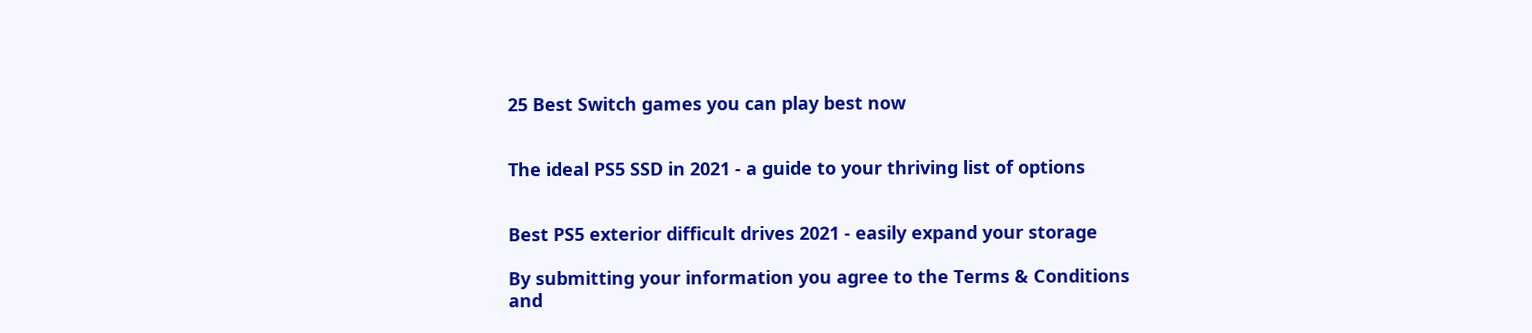25 Best Switch games you can play best now


The ideal PS5 SSD in 2021 - a guide to your thriving list of options


Best PS5 exterior difficult drives 2021 - easily expand your storage

By submitting your information you agree to the Terms & Conditions and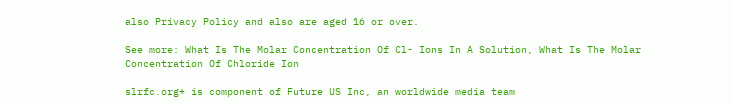also Privacy Policy and also are aged 16 or over.

See more: What Is The Molar Concentration Of Cl- Ions In A Solution, What Is The Molar Concentration Of Chloride Ion

slrfc.org+ is component of Future US Inc, an worldwide media team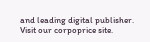and leading digital publisher. Visit our corpoprice site.